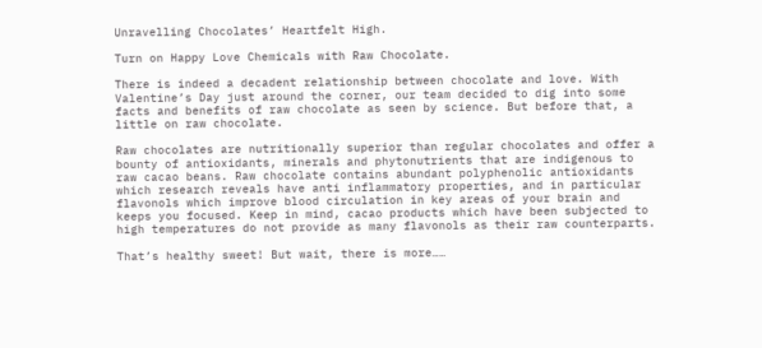Unravelling Chocolates’ Heartfelt High.

Turn on Happy Love Chemicals with Raw Chocolate.

There is indeed a decadent relationship between chocolate and love. With Valentine’s Day just around the corner, our team decided to dig into some facts and benefits of raw chocolate as seen by science. But before that, a little on raw chocolate.

Raw chocolates are nutritionally superior than regular chocolates and offer a bounty of antioxidants, minerals and phytonutrients that are indigenous to raw cacao beans. Raw chocolate contains abundant polyphenolic antioxidants which research reveals have anti inflammatory properties, and in particular flavonols which improve blood circulation in key areas of your brain and keeps you focused. Keep in mind, cacao products which have been subjected to high temperatures do not provide as many flavonols as their raw counterparts.

That’s healthy sweet! But wait, there is more……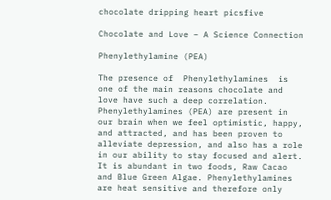chocolate dripping heart picsfive

Chocolate and Love – A Science Connection

Phenylethylamine (PEA)

The presence of  Phenylethylamines  is one of the main reasons chocolate and love have such a deep correlation. Phenylethylamines (PEA) are present in our brain when we feel optimistic, happy, and attracted, and has been proven to alleviate depression, and also has a role in our ability to stay focused and alert. It is abundant in two foods, Raw Cacao and Blue Green Algae. Phenylethylamines are heat sensitive and therefore only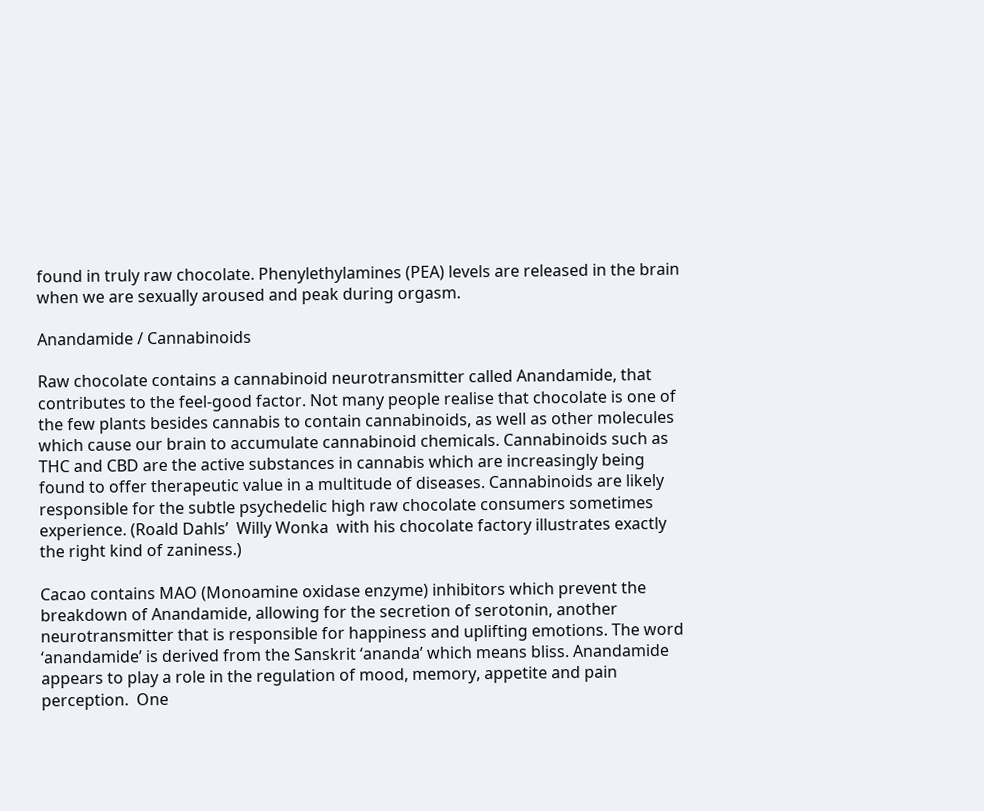found in truly raw chocolate. Phenylethylamines (PEA) levels are released in the brain when we are sexually aroused and peak during orgasm.

Anandamide / Cannabinoids

Raw chocolate contains a cannabinoid neurotransmitter called Anandamide, that contributes to the feel-good factor. Not many people realise that chocolate is one of the few plants besides cannabis to contain cannabinoids, as well as other molecules which cause our brain to accumulate cannabinoid chemicals. Cannabinoids such as THC and CBD are the active substances in cannabis which are increasingly being found to offer therapeutic value in a multitude of diseases. Cannabinoids are likely responsible for the subtle psychedelic high raw chocolate consumers sometimes experience. (Roald Dahls’  Willy Wonka  with his chocolate factory illustrates exactly the right kind of zaniness.)

Cacao contains MAO (Monoamine oxidase enzyme) inhibitors which prevent the breakdown of Anandamide, allowing for the secretion of serotonin, another neurotransmitter that is responsible for happiness and uplifting emotions. The word ‘anandamide’ is derived from the Sanskrit ‘ananda’ which means bliss. Anandamide appears to play a role in the regulation of mood, memory, appetite and pain perception.  One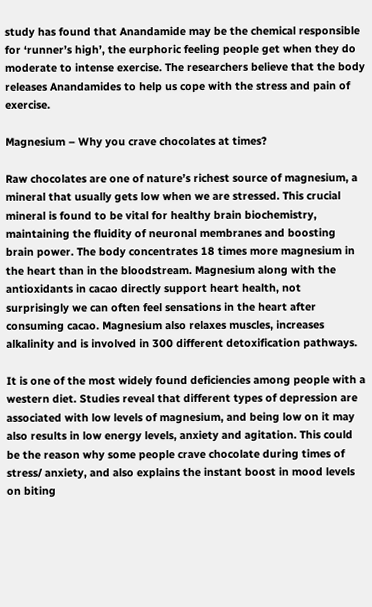study has found that Anandamide may be the chemical responsible for ‘runner’s high’, the eurphoric feeling people get when they do moderate to intense exercise. The researchers believe that the body releases Anandamides to help us cope with the stress and pain of exercise.

Magnesium – Why you crave chocolates at times?

Raw chocolates are one of nature’s richest source of magnesium, a mineral that usually gets low when we are stressed. This crucial mineral is found to be vital for healthy brain biochemistry, maintaining the fluidity of neuronal membranes and boosting brain power. The body concentrates 18 times more magnesium in the heart than in the bloodstream. Magnesium along with the antioxidants in cacao directly support heart health, not surprisingly we can often feel sensations in the heart after consuming cacao. Magnesium also relaxes muscles, increases alkalinity and is involved in 300 different detoxification pathways.

It is one of the most widely found deficiencies among people with a western diet. Studies reveal that different types of depression are associated with low levels of magnesium, and being low on it may also results in low energy levels, anxiety and agitation. This could be the reason why some people crave chocolate during times of stress/ anxiety, and also explains the instant boost in mood levels on biting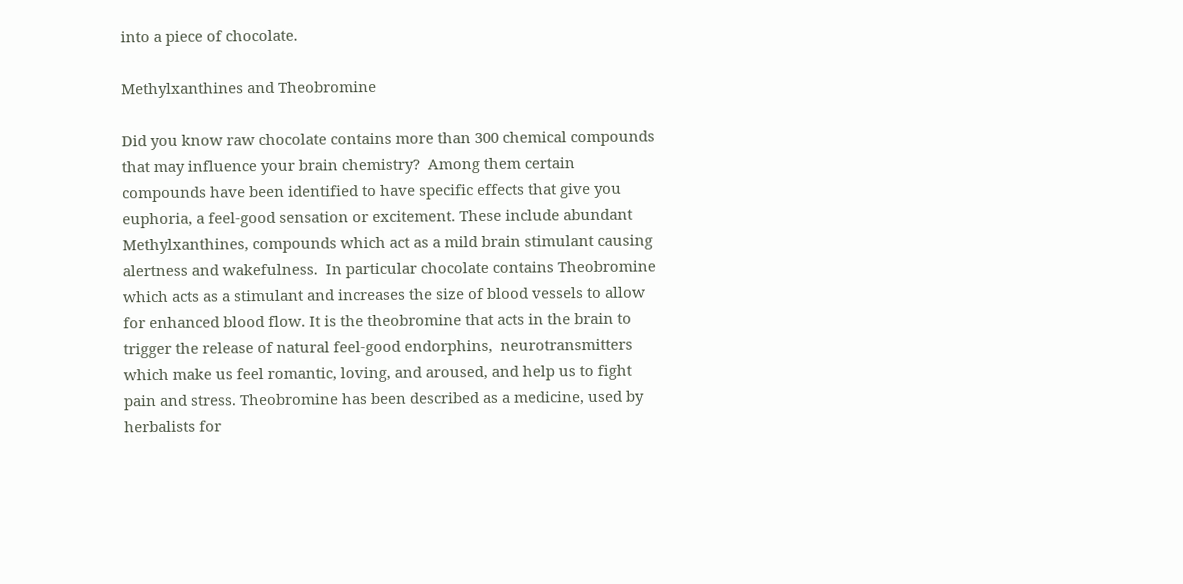into a piece of chocolate.

Methylxanthines and Theobromine

Did you know raw chocolate contains more than 300 chemical compounds that may influence your brain chemistry?  Among them certain compounds have been identified to have specific effects that give you euphoria, a feel-good sensation or excitement. These include abundant Methylxanthines, compounds which act as a mild brain stimulant causing alertness and wakefulness.  In particular chocolate contains Theobromine which acts as a stimulant and increases the size of blood vessels to allow for enhanced blood flow. It is the theobromine that acts in the brain to trigger the release of natural feel-good endorphins,  neurotransmitters which make us feel romantic, loving, and aroused, and help us to fight pain and stress. Theobromine has been described as a medicine, used by herbalists for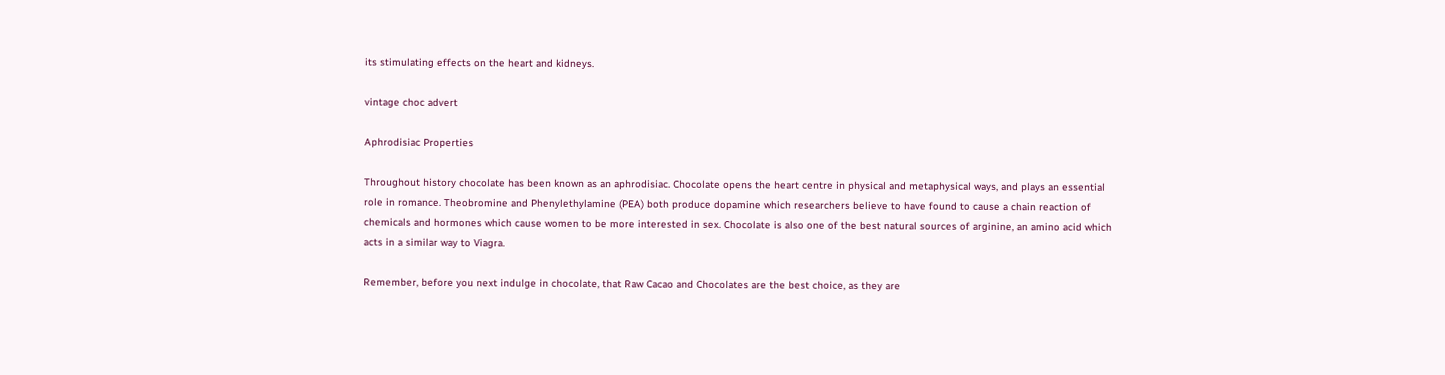its stimulating effects on the heart and kidneys.

vintage choc advert

Aphrodisiac Properties

Throughout history chocolate has been known as an aphrodisiac. Chocolate opens the heart centre in physical and metaphysical ways, and plays an essential role in romance. Theobromine and Phenylethylamine (PEA) both produce dopamine which researchers believe to have found to cause a chain reaction of chemicals and hormones which cause women to be more interested in sex. Chocolate is also one of the best natural sources of arginine, an amino acid which acts in a similar way to Viagra.

Remember, before you next indulge in chocolate, that Raw Cacao and Chocolates are the best choice, as they are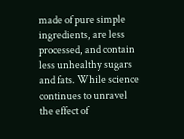made of pure simple ingredients, are less processed, and contain less unhealthy sugars and fats. While science continues to unravel the effect of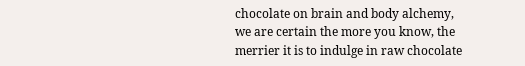chocolate on brain and body alchemy, we are certain the more you know, the merrier it is to indulge in raw chocolate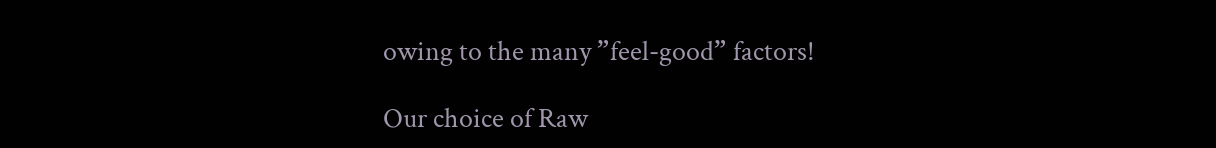owing to the many ”feel-good” factors!

Our choice of Raw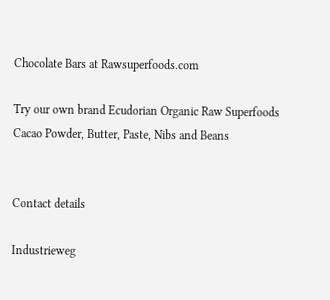Chocolate Bars at Rawsuperfoods.com

Try our own brand Ecudorian Organic Raw Superfoods Cacao Powder, Butter, Paste, Nibs and Beans


Contact details

Industrieweg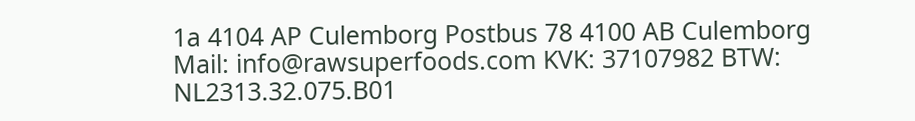1a 4104 AP Culemborg Postbus 78 4100 AB Culemborg Mail: info@rawsuperfoods.com KVK: 37107982 BTW: NL2313.32.075.B01